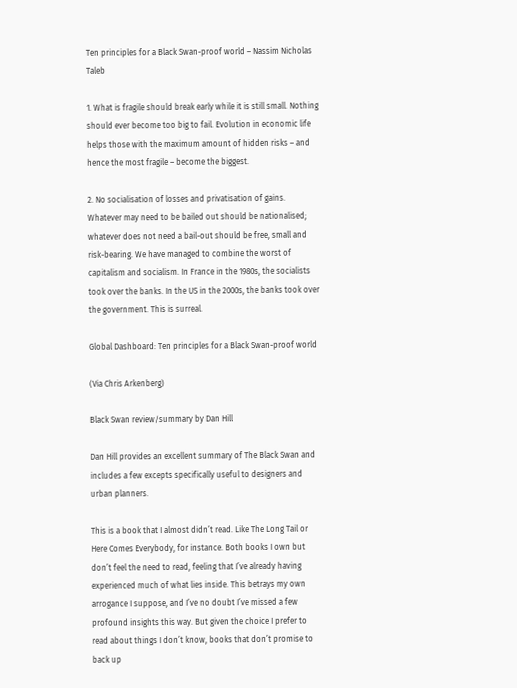Ten principles for a Black Swan-proof world – Nassim Nicholas Taleb

1. What is fragile should break early while it is still small. Nothing should ever become too big to fail. Evolution in economic life helps those with the maximum amount of hidden risks – and hence the most fragile – become the biggest.

2. No socialisation of losses and privatisation of gains. Whatever may need to be bailed out should be nationalised; whatever does not need a bail-out should be free, small and risk-bearing. We have managed to combine the worst of capitalism and socialism. In France in the 1980s, the socialists took over the banks. In the US in the 2000s, the banks took over the government. This is surreal.

Global Dashboard: Ten principles for a Black Swan-proof world

(Via Chris Arkenberg)

Black Swan review/summary by Dan Hill

Dan Hill provides an excellent summary of The Black Swan and includes a few excepts specifically useful to designers and urban planners.

This is a book that I almost didn’t read. Like The Long Tail or Here Comes Everybody, for instance. Both books I own but don’t feel the need to read, feeling that I’ve already having experienced much of what lies inside. This betrays my own arrogance I suppose, and I’ve no doubt I’ve missed a few profound insights this way. But given the choice I prefer to read about things I don’t know, books that don’t promise to back up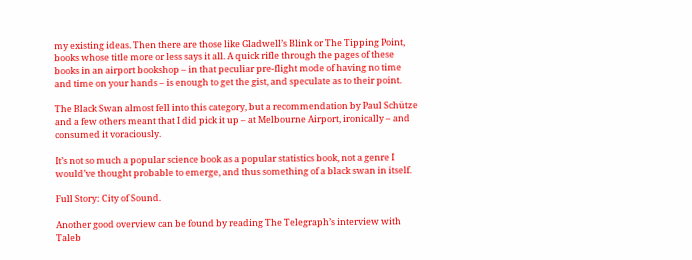my existing ideas. Then there are those like Gladwell’s Blink or The Tipping Point, books whose title more or less says it all. A quick rifle through the pages of these books in an airport bookshop – in that peculiar pre-flight mode of having no time and time on your hands – is enough to get the gist, and speculate as to their point.

The Black Swan almost fell into this category, but a recommendation by Paul Schütze and a few others meant that I did pick it up – at Melbourne Airport, ironically – and consumed it voraciously.

It’s not so much a popular science book as a popular statistics book, not a genre I would’ve thought probable to emerge, and thus something of a black swan in itself.

Full Story: City of Sound.

Another good overview can be found by reading The Telegraph’s interview with Taleb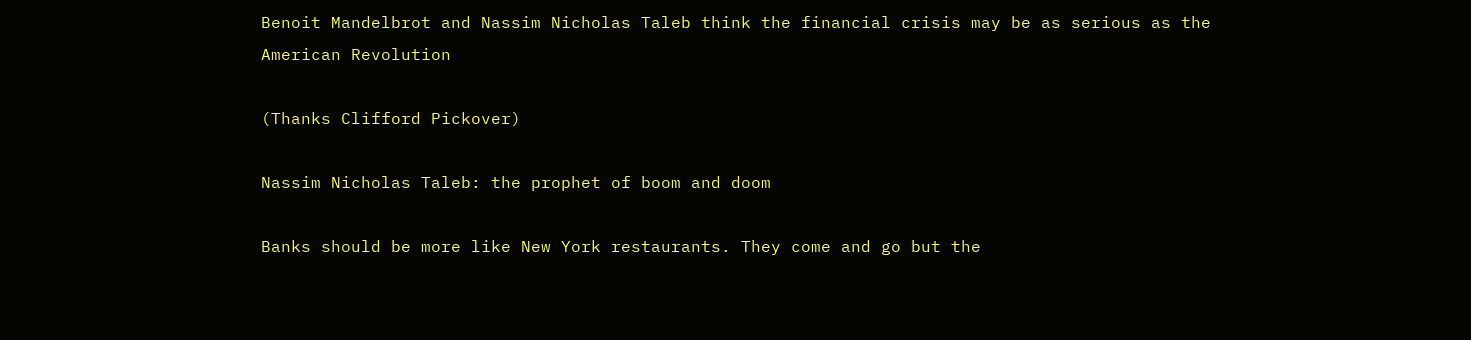Benoit Mandelbrot and Nassim Nicholas Taleb think the financial crisis may be as serious as the American Revolution

(Thanks Clifford Pickover)

Nassim Nicholas Taleb: the prophet of boom and doom

Banks should be more like New York restaurants. They come and go but the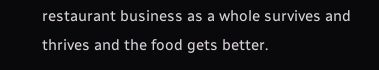restaurant business as a whole survives and thrives and the food gets better.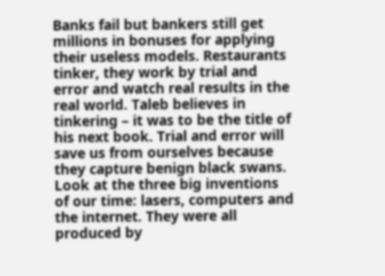Banks fail but bankers still get millions in bonuses for applying their useless models. Restaurants tinker, they work by trial and error and watch real results in the real world. Taleb believes in tinkering – it was to be the title of his next book. Trial and error will save us from ourselves because they capture benign black swans. Look at the three big inventions of our time: lasers, computers and the internet. They were all produced by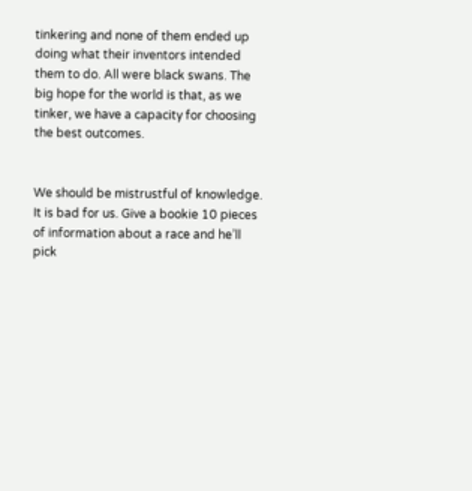tinkering and none of them ended up doing what their inventors intended them to do. All were black swans. The big hope for the world is that, as we tinker, we have a capacity for choosing the best outcomes.


We should be mistrustful of knowledge. It is bad for us. Give a bookie 10 pieces of information about a race and he’ll pick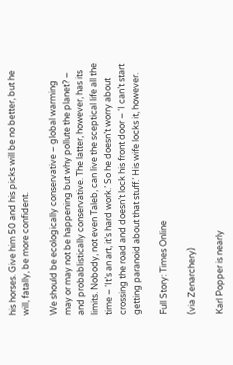his horses. Give him 50 and his picks will be no better, but he will, fatally, be more confident.

We should be ecologically conservative – global warming may or may not be happening but why pollute the planet? – and probablistically conservative. The latter, however, has its limits. Nobody, not even Taleb, can live the sceptical life all the time – ‘It’s an art, it’s hard work.’ So he doesn’t worry about crossing the road and doesn’t lock his front door – ‘I can’t start getting paranoid about that stuff.’ His wife locks it, however.

Full Story: Times Online

(via Zenarchery)

Karl Popper is nearly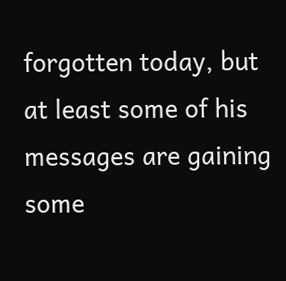forgotten today, but at least some of his messages are gaining some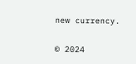new currency.

© 2024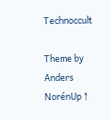Technoccult

Theme by Anders NorénUp ↑